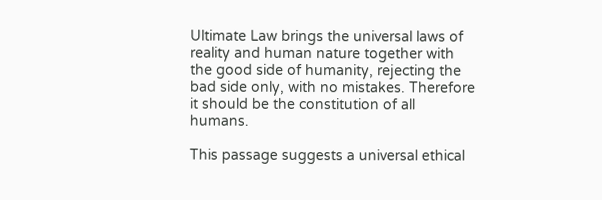Ultimate Law brings the universal laws of reality and human nature together with the good side of humanity, rejecting the bad side only, with no mistakes. Therefore it should be the constitution of all humans.

This passage suggests a universal ethical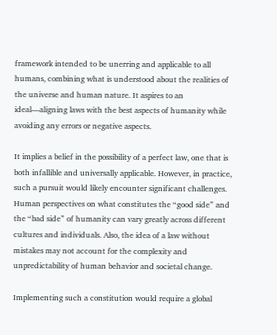framework intended to be unerring and applicable to all humans, combining what is understood about the realities of the universe and human nature. It aspires to an ideal—aligning laws with the best aspects of humanity while avoiding any errors or negative aspects.

It implies a belief in the possibility of a perfect law, one that is both infallible and universally applicable. However, in practice, such a pursuit would likely encounter significant challenges. Human perspectives on what constitutes the “good side” and the “bad side” of humanity can vary greatly across different cultures and individuals. Also, the idea of a law without mistakes may not account for the complexity and unpredictability of human behavior and societal change.

Implementing such a constitution would require a global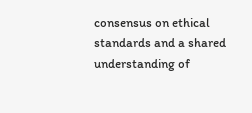consensus on ethical standards and a shared understanding of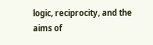logic, reciprocity, and the aims of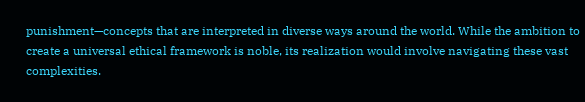punishment—concepts that are interpreted in diverse ways around the world. While the ambition to create a universal ethical framework is noble, its realization would involve navigating these vast complexities.